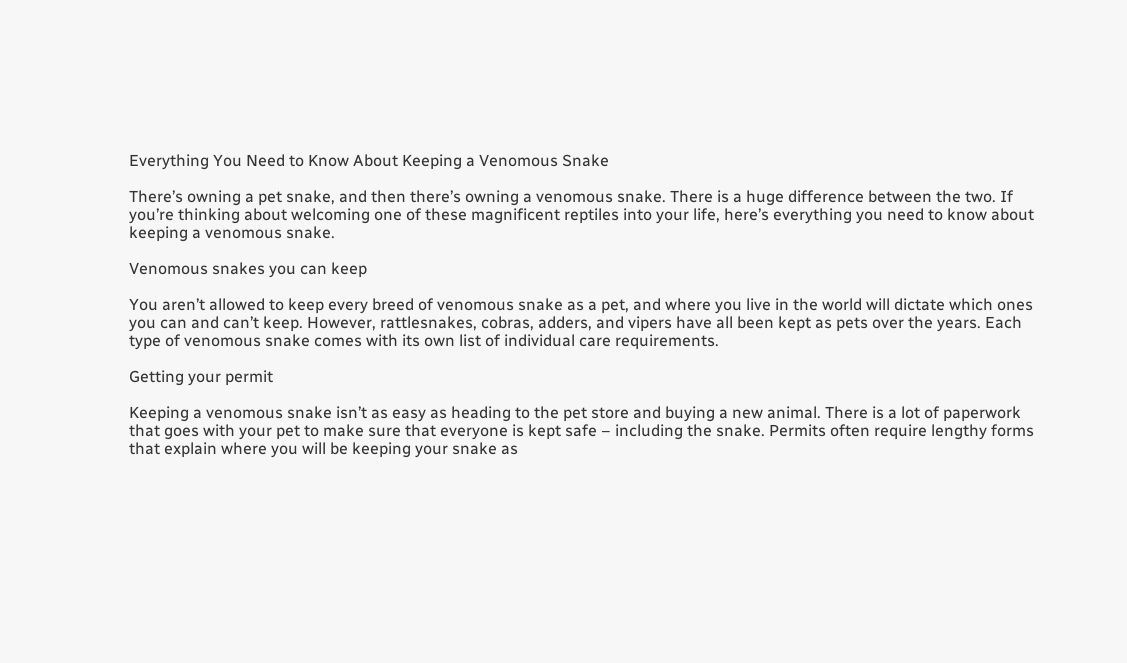Everything You Need to Know About Keeping a Venomous Snake

There’s owning a pet snake, and then there’s owning a venomous snake. There is a huge difference between the two. If you’re thinking about welcoming one of these magnificent reptiles into your life, here’s everything you need to know about keeping a venomous snake.

Venomous snakes you can keep

You aren’t allowed to keep every breed of venomous snake as a pet, and where you live in the world will dictate which ones you can and can’t keep. However, rattlesnakes, cobras, adders, and vipers have all been kept as pets over the years. Each type of venomous snake comes with its own list of individual care requirements.

Getting your permit

Keeping a venomous snake isn’t as easy as heading to the pet store and buying a new animal. There is a lot of paperwork that goes with your pet to make sure that everyone is kept safe – including the snake. Permits often require lengthy forms that explain where you will be keeping your snake as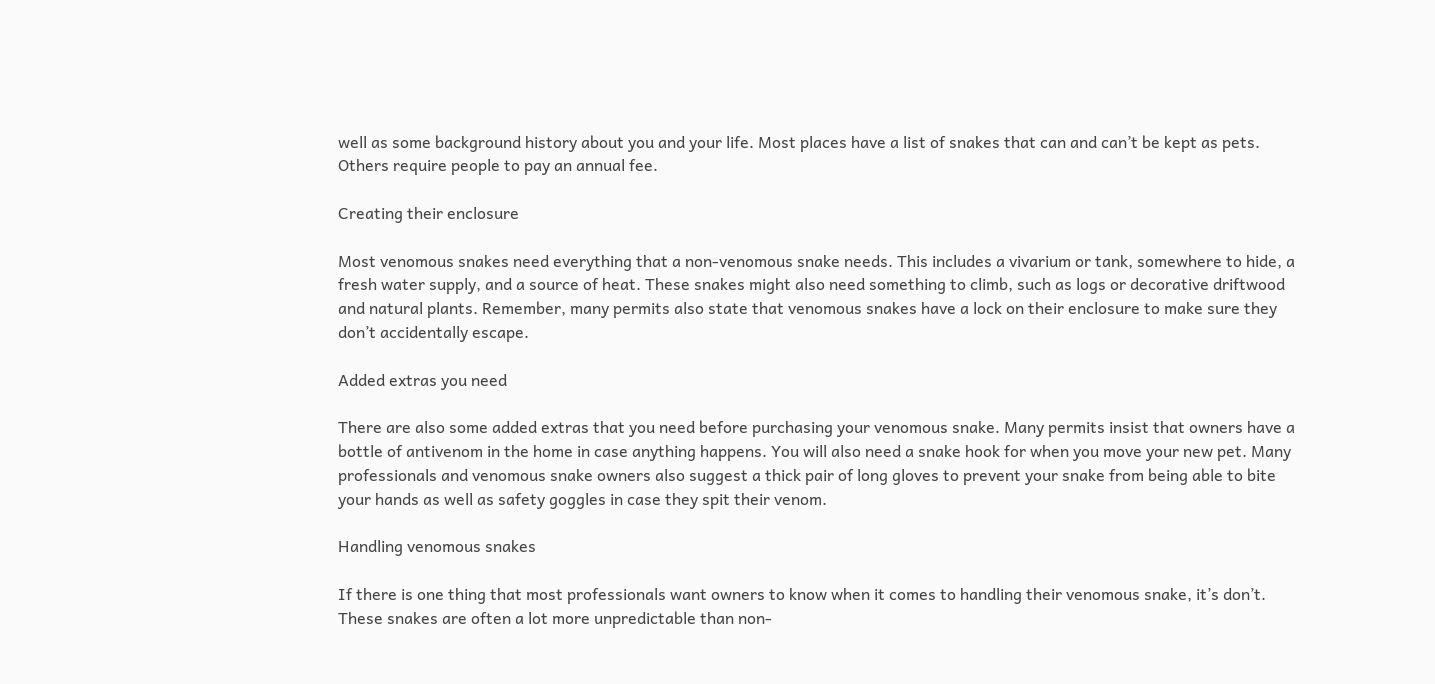well as some background history about you and your life. Most places have a list of snakes that can and can’t be kept as pets. Others require people to pay an annual fee.

Creating their enclosure

Most venomous snakes need everything that a non-venomous snake needs. This includes a vivarium or tank, somewhere to hide, a fresh water supply, and a source of heat. These snakes might also need something to climb, such as logs or decorative driftwood and natural plants. Remember, many permits also state that venomous snakes have a lock on their enclosure to make sure they don’t accidentally escape.

Added extras you need

There are also some added extras that you need before purchasing your venomous snake. Many permits insist that owners have a bottle of antivenom in the home in case anything happens. You will also need a snake hook for when you move your new pet. Many professionals and venomous snake owners also suggest a thick pair of long gloves to prevent your snake from being able to bite your hands as well as safety goggles in case they spit their venom.

Handling venomous snakes

If there is one thing that most professionals want owners to know when it comes to handling their venomous snake, it’s don’t. These snakes are often a lot more unpredictable than non-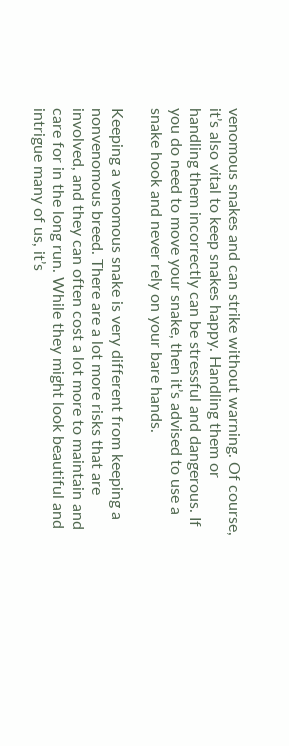venomous snakes and can strike without warning. Of course, it’s also vital to keep snakes happy. Handling them or handling them incorrectly can be stressful and dangerous. If you do need to move your snake, then it’s advised to use a snake hook and never rely on your bare hands.

Keeping a venomous snake is very different from keeping a nonvenomous breed. There are a lot more risks that are involved, and they can often cost a lot more to maintain and care for in the long run. While they might look beautiful and intrigue many of us, it’s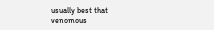usually best that venomous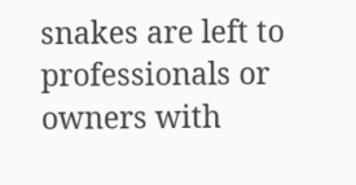snakes are left to professionals or owners with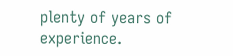plenty of years of experience.